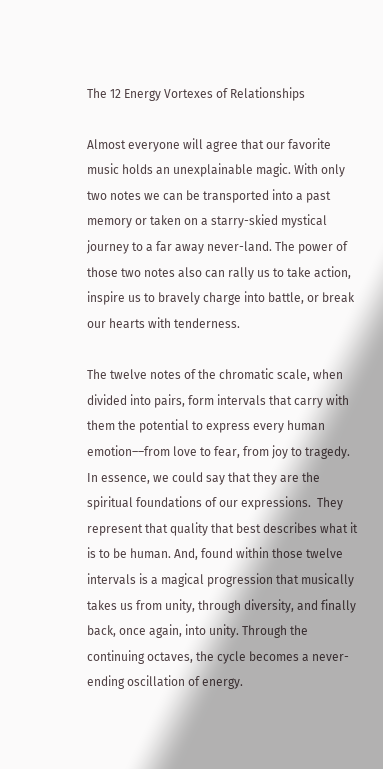The 12 Energy Vortexes of Relationships

Almost everyone will agree that our favorite music holds an unexplainable magic. With only two notes we can be transported into a past memory or taken on a starry-skied mystical journey to a far away never-land. The power of those two notes also can rally us to take action, inspire us to bravely charge into battle, or break our hearts with tenderness.

The twelve notes of the chromatic scale, when divided into pairs, form intervals that carry with them the potential to express every human emotion––from love to fear, from joy to tragedy. In essence, we could say that they are the spiritual foundations of our expressions.  They represent that quality that best describes what it is to be human. And, found within those twelve intervals is a magical progression that musically takes us from unity, through diversity, and finally back, once again, into unity. Through the continuing octaves, the cycle becomes a never-ending oscillation of energy.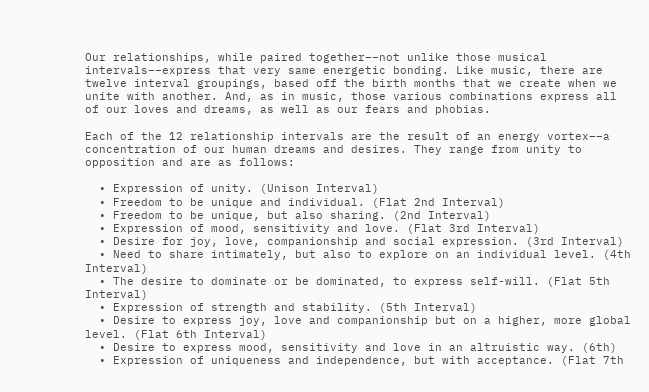Our relationships, while paired together––not unlike those musical intervals––express that very same energetic bonding. Like music, there are twelve interval groupings, based off the birth months that we create when we unite with another. And, as in music, those various combinations express all of our loves and dreams, as well as our fears and phobias.

Each of the 12 relationship intervals are the result of an energy vortex––a concentration of our human dreams and desires. They range from unity to opposition and are as follows:

  • Expression of unity. (Unison Interval)
  • Freedom to be unique and individual. (Flat 2nd Interval)
  • Freedom to be unique, but also sharing. (2nd Interval)
  • Expression of mood, sensitivity and love. (Flat 3rd Interval)
  • Desire for joy, love, companionship and social expression. (3rd Interval)
  • Need to share intimately, but also to explore on an individual level. (4th Interval)
  • The desire to dominate or be dominated, to express self-will. (Flat 5th Interval)
  • Expression of strength and stability. (5th Interval)
  • Desire to express joy, love and companionship but on a higher, more global level. (Flat 6th Interval)
  • Desire to express mood, sensitivity and love in an altruistic way. (6th)
  • Expression of uniqueness and independence, but with acceptance. (Flat 7th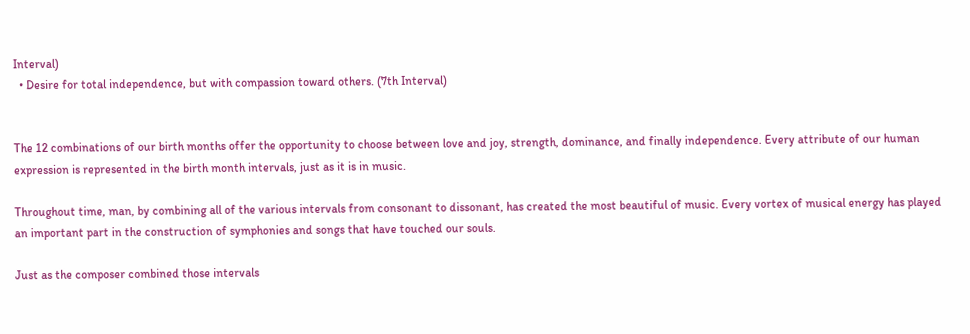Interval)
  • Desire for total independence, but with compassion toward others. (7th Interval)


The 12 combinations of our birth months offer the opportunity to choose between love and joy, strength, dominance, and finally independence. Every attribute of our human expression is represented in the birth month intervals, just as it is in music.

Throughout time, man, by combining all of the various intervals from consonant to dissonant, has created the most beautiful of music. Every vortex of musical energy has played an important part in the construction of symphonies and songs that have touched our souls.

Just as the composer combined those intervals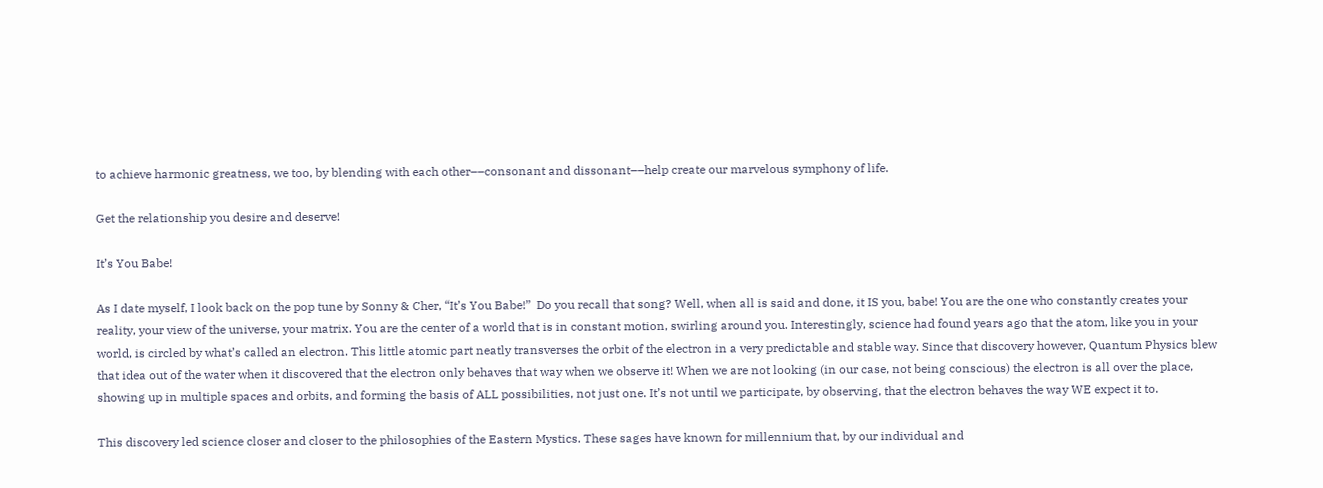to achieve harmonic greatness, we too, by blending with each other––consonant and dissonant––help create our marvelous symphony of life.

Get the relationship you desire and deserve!

It’s You Babe!

As I date myself, I look back on the pop tune by Sonny & Cher, “It’s You Babe!”  Do you recall that song? Well, when all is said and done, it IS you, babe! You are the one who constantly creates your reality, your view of the universe, your matrix. You are the center of a world that is in constant motion, swirling around you. Interestingly, science had found years ago that the atom, like you in your world, is circled by what’s called an electron. This little atomic part neatly transverses the orbit of the electron in a very predictable and stable way. Since that discovery however, Quantum Physics blew that idea out of the water when it discovered that the electron only behaves that way when we observe it! When we are not looking (in our case, not being conscious) the electron is all over the place, showing up in multiple spaces and orbits, and forming the basis of ALL possibilities, not just one. It’s not until we participate, by observing, that the electron behaves the way WE expect it to.

This discovery led science closer and closer to the philosophies of the Eastern Mystics. These sages have known for millennium that, by our individual and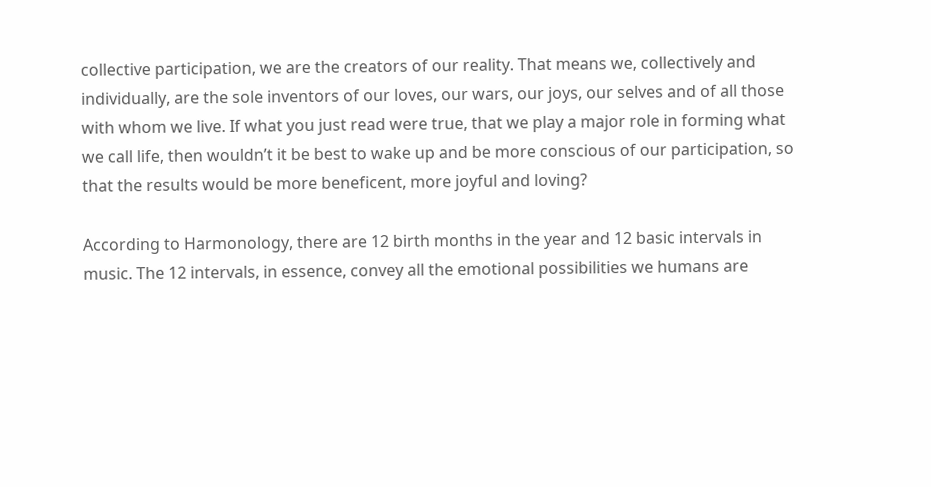collective participation, we are the creators of our reality. That means we, collectively and individually, are the sole inventors of our loves, our wars, our joys, our selves and of all those with whom we live. If what you just read were true, that we play a major role in forming what we call life, then wouldn’t it be best to wake up and be more conscious of our participation, so that the results would be more beneficent, more joyful and loving?

According to Harmonology, there are 12 birth months in the year and 12 basic intervals in music. The 12 intervals, in essence, convey all the emotional possibilities we humans are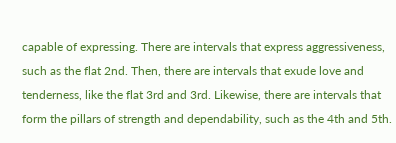capable of expressing. There are intervals that express aggressiveness, such as the flat 2nd. Then, there are intervals that exude love and tenderness, like the flat 3rd and 3rd. Likewise, there are intervals that form the pillars of strength and dependability, such as the 4th and 5th.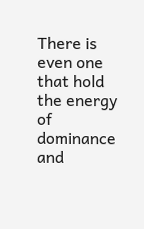There is even one that hold the energy of dominance and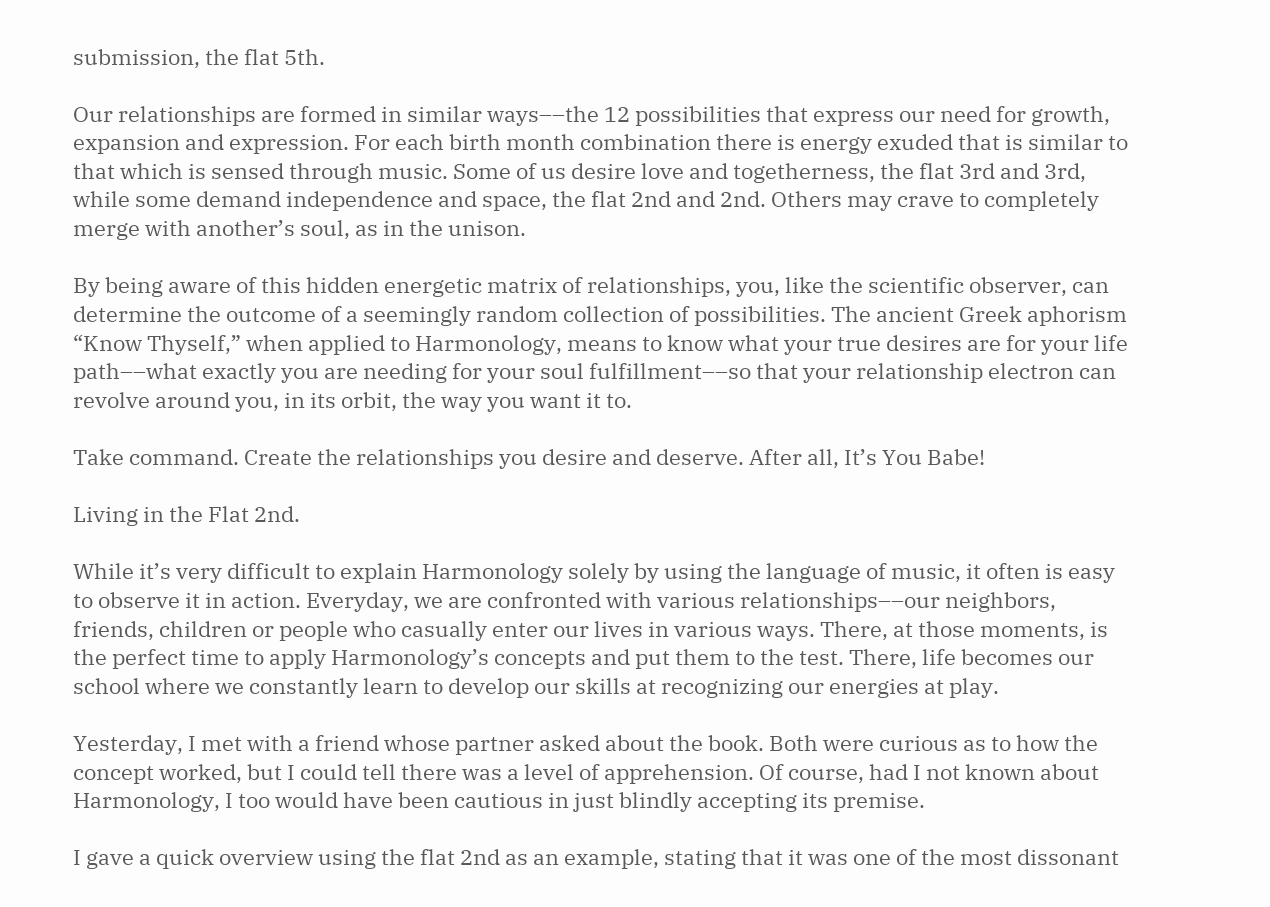submission, the flat 5th.

Our relationships are formed in similar ways––the 12 possibilities that express our need for growth, expansion and expression. For each birth month combination there is energy exuded that is similar to that which is sensed through music. Some of us desire love and togetherness, the flat 3rd and 3rd, while some demand independence and space, the flat 2nd and 2nd. Others may crave to completely merge with another’s soul, as in the unison.

By being aware of this hidden energetic matrix of relationships, you, like the scientific observer, can determine the outcome of a seemingly random collection of possibilities. The ancient Greek aphorism “Know Thyself,” when applied to Harmonology, means to know what your true desires are for your life path––what exactly you are needing for your soul fulfillment––so that your relationship electron can revolve around you, in its orbit, the way you want it to.

Take command. Create the relationships you desire and deserve. After all, It’s You Babe!

Living in the Flat 2nd.

While it’s very difficult to explain Harmonology solely by using the language of music, it often is easy to observe it in action. Everyday, we are confronted with various relationships––our neighbors, friends, children or people who casually enter our lives in various ways. There, at those moments, is the perfect time to apply Harmonology’s concepts and put them to the test. There, life becomes our school where we constantly learn to develop our skills at recognizing our energies at play.

Yesterday, I met with a friend whose partner asked about the book. Both were curious as to how the concept worked, but I could tell there was a level of apprehension. Of course, had I not known about Harmonology, I too would have been cautious in just blindly accepting its premise.

I gave a quick overview using the flat 2nd as an example, stating that it was one of the most dissonant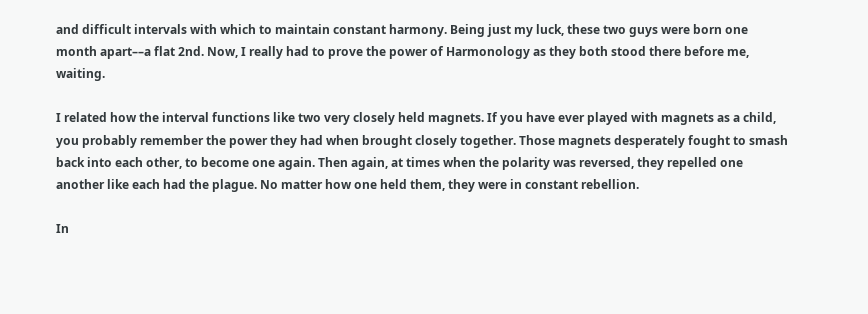and difficult intervals with which to maintain constant harmony. Being just my luck, these two guys were born one month apart––a flat 2nd. Now, I really had to prove the power of Harmonology as they both stood there before me, waiting.

I related how the interval functions like two very closely held magnets. If you have ever played with magnets as a child, you probably remember the power they had when brought closely together. Those magnets desperately fought to smash back into each other, to become one again. Then again, at times when the polarity was reversed, they repelled one another like each had the plague. No matter how one held them, they were in constant rebellion.

In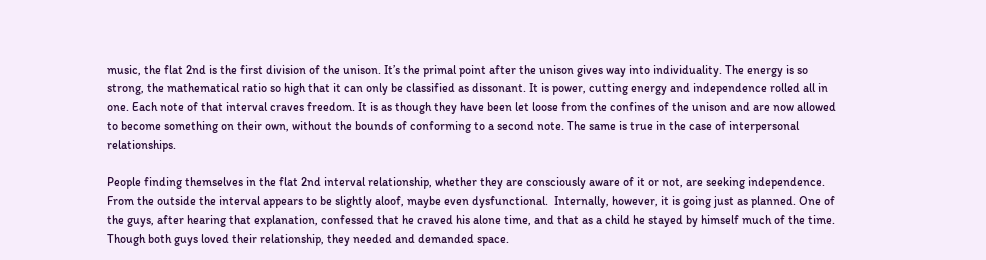music, the flat 2nd is the first division of the unison. It’s the primal point after the unison gives way into individuality. The energy is so strong, the mathematical ratio so high that it can only be classified as dissonant. It is power, cutting energy and independence rolled all in one. Each note of that interval craves freedom. It is as though they have been let loose from the confines of the unison and are now allowed to become something on their own, without the bounds of conforming to a second note. The same is true in the case of interpersonal relationships.

People finding themselves in the flat 2nd interval relationship, whether they are consciously aware of it or not, are seeking independence. From the outside the interval appears to be slightly aloof, maybe even dysfunctional.  Internally, however, it is going just as planned. One of the guys, after hearing that explanation, confessed that he craved his alone time, and that as a child he stayed by himself much of the time. Though both guys loved their relationship, they needed and demanded space.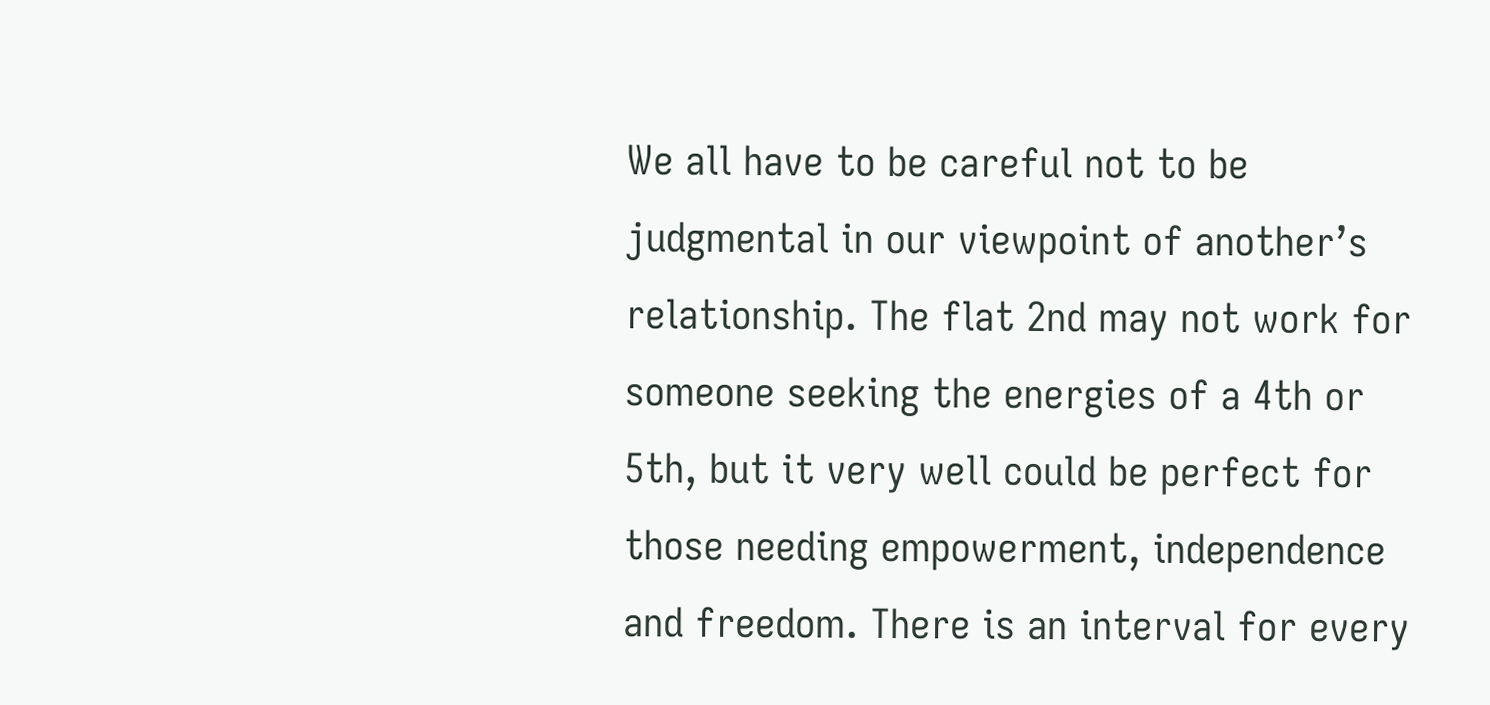We all have to be careful not to be judgmental in our viewpoint of another’s relationship. The flat 2nd may not work for someone seeking the energies of a 4th or 5th, but it very well could be perfect for those needing empowerment, independence and freedom. There is an interval for every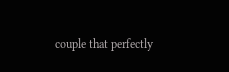couple that perfectly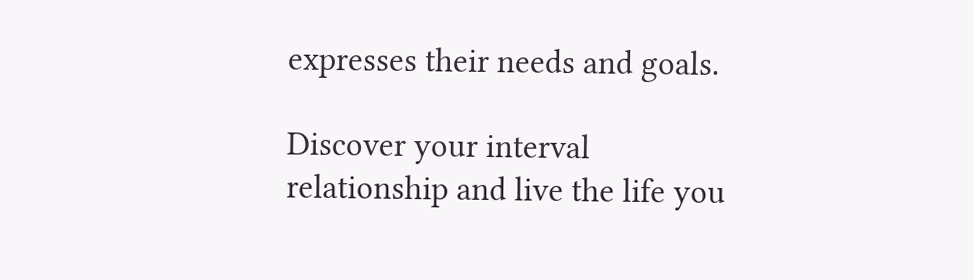expresses their needs and goals.

Discover your interval relationship and live the life you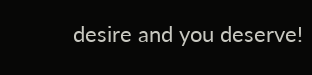desire and you deserve!